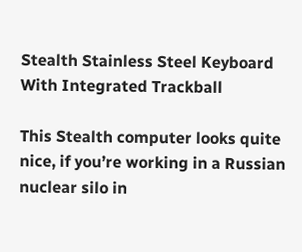Stealth Stainless Steel Keyboard With Integrated Trackball

This Stealth computer looks quite nice, if you’re working in a Russian nuclear silo in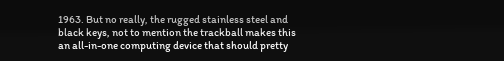1963. But no really, the rugged stainless steel and black keys, not to mention the trackball makes this an all-in-one computing device that should pretty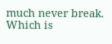much never break. Which is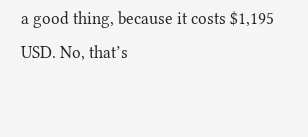a good thing, because it costs $1,195 USD. No, that’s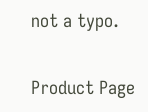not a typo.

Product Page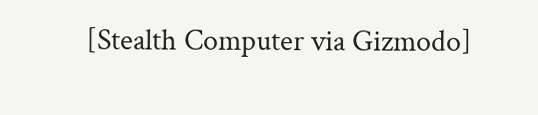[Stealth Computer via Gizmodo]